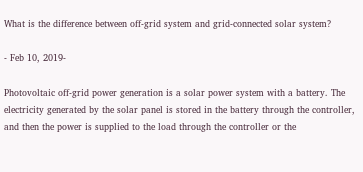What is the difference between off-grid system and grid-connected solar system?

- Feb 10, 2019-

Photovoltaic off-grid power generation is a solar power system with a battery. The electricity generated by the solar panel is stored in the battery through the controller, and then the power is supplied to the load through the controller or the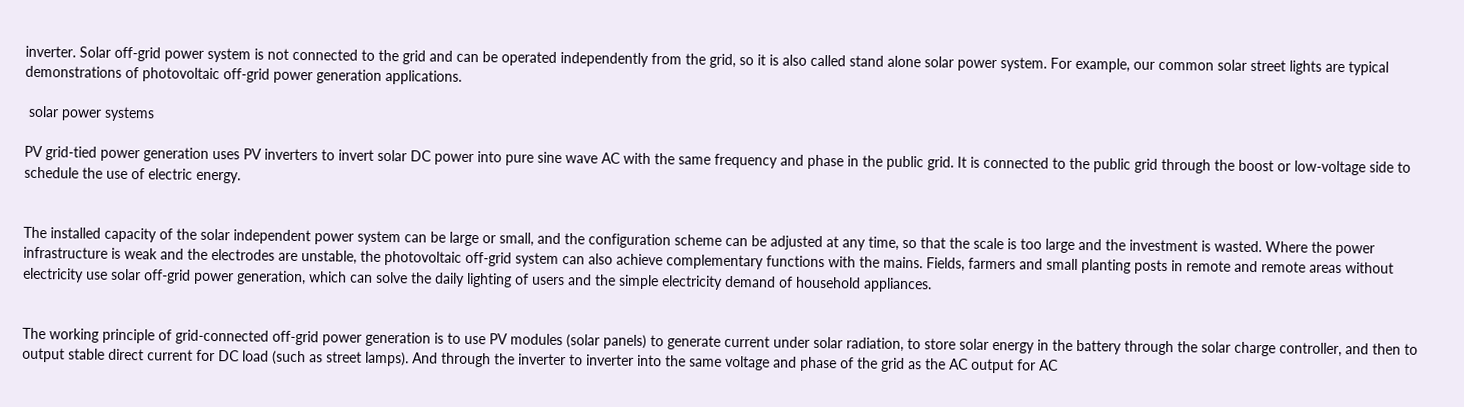inverter. Solar off-grid power system is not connected to the grid and can be operated independently from the grid, so it is also called stand alone solar power system. For example, our common solar street lights are typical demonstrations of photovoltaic off-grid power generation applications.

 solar power systems

PV grid-tied power generation uses PV inverters to invert solar DC power into pure sine wave AC with the same frequency and phase in the public grid. It is connected to the public grid through the boost or low-voltage side to schedule the use of electric energy.


The installed capacity of the solar independent power system can be large or small, and the configuration scheme can be adjusted at any time, so that the scale is too large and the investment is wasted. Where the power infrastructure is weak and the electrodes are unstable, the photovoltaic off-grid system can also achieve complementary functions with the mains. Fields, farmers and small planting posts in remote and remote areas without electricity use solar off-grid power generation, which can solve the daily lighting of users and the simple electricity demand of household appliances.


The working principle of grid-connected off-grid power generation is to use PV modules (solar panels) to generate current under solar radiation, to store solar energy in the battery through the solar charge controller, and then to output stable direct current for DC load (such as street lamps). And through the inverter to inverter into the same voltage and phase of the grid as the AC output for AC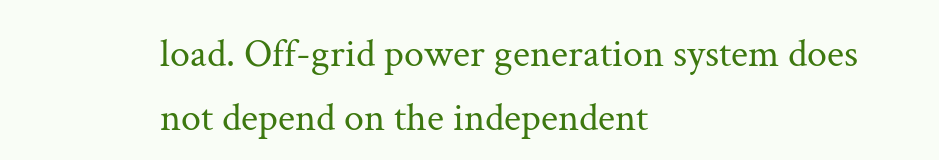load. Off-grid power generation system does not depend on the independent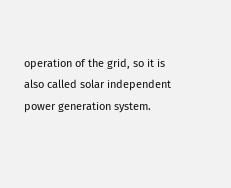operation of the grid, so it is also called solar independent power generation system.